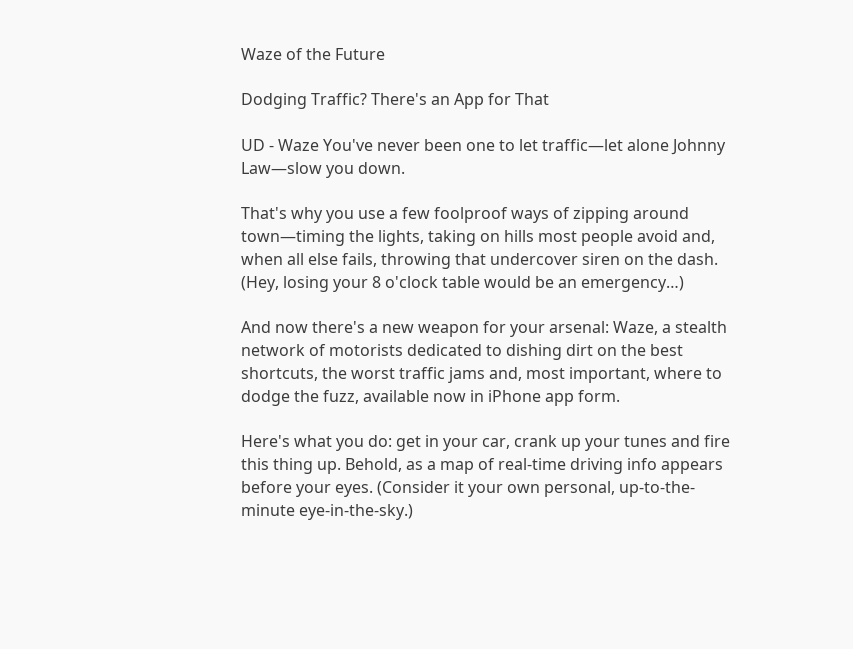Waze of the Future

Dodging Traffic? There's an App for That

UD - Waze You've never been one to let traffic—let alone Johnny Law—slow you down.

That's why you use a few foolproof ways of zipping around town—timing the lights, taking on hills most people avoid and, when all else fails, throwing that undercover siren on the dash. (Hey, losing your 8 o'clock table would be an emergency…)

And now there's a new weapon for your arsenal: Waze, a stealth network of motorists dedicated to dishing dirt on the best shortcuts, the worst traffic jams and, most important, where to dodge the fuzz, available now in iPhone app form.

Here's what you do: get in your car, crank up your tunes and fire this thing up. Behold, as a map of real-time driving info appears before your eyes. (Consider it your own personal, up-to-the-minute eye-in-the-sky.)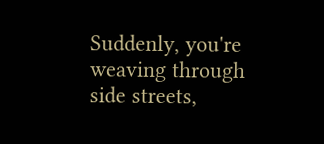Suddenly, you're weaving through side streets,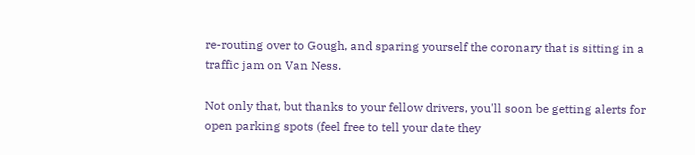re-routing over to Gough, and sparing yourself the coronary that is sitting in a traffic jam on Van Ness.

Not only that, but thanks to your fellow drivers, you'll soon be getting alerts for open parking spots (feel free to tell your date they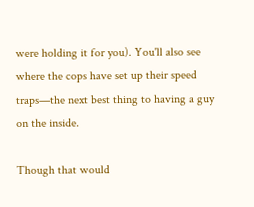were holding it for you). You'll also see where the cops have set up their speed traps—the next best thing to having a guy on the inside.

Though that would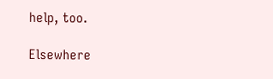help, too.

Elsewhere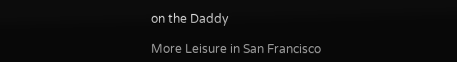on the Daddy

More Leisure in San Francisco